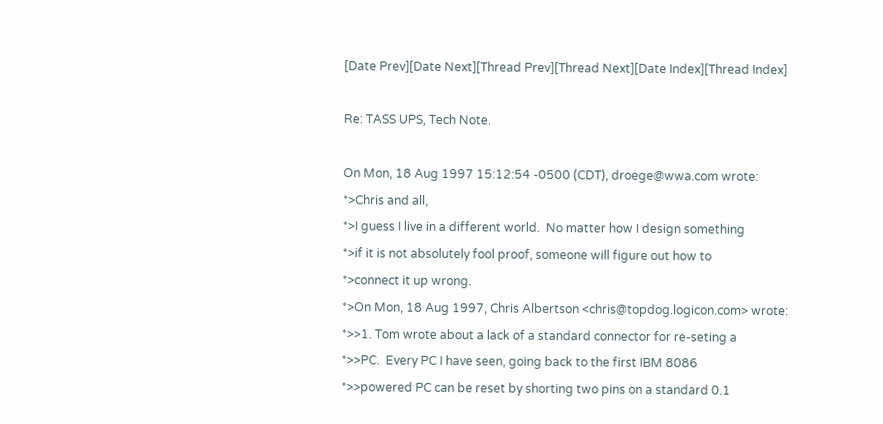[Date Prev][Date Next][Thread Prev][Thread Next][Date Index][Thread Index]

Re: TASS UPS, Tech Note.

On Mon, 18 Aug 1997 15:12:54 -0500 (CDT), droege@wwa.com wrote:
*>Chris and all,
*>I guess I live in a different world.  No matter how I design something
*>if it is not absolutely fool proof, someone will figure out how to
*>connect it up wrong.
*>On Mon, 18 Aug 1997, Chris Albertson <chris@topdog.logicon.com> wrote:
*>>1. Tom wrote about a lack of a standard connector for re-seting a
*>>PC.  Every PC I have seen, going back to the first IBM 8086
*>>powered PC can be reset by shorting two pins on a standard 0.1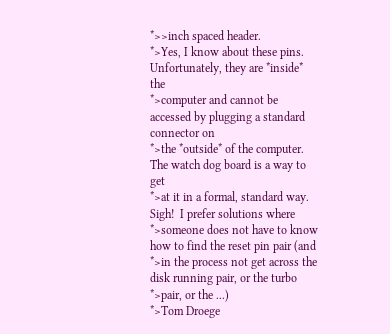*>>inch spaced header.
*>Yes, I know about these pins.  Unfortunately, they are *inside* the
*>computer and cannot be accessed by plugging a standard connector on
*>the *outside* of the computer.  The watch dog board is a way to get
*>at it in a formal, standard way.  Sigh!  I prefer solutions where
*>someone does not have to know how to find the reset pin pair (and
*>in the process not get across the disk running pair, or the turbo
*>pair, or the ...)
*>Tom Droege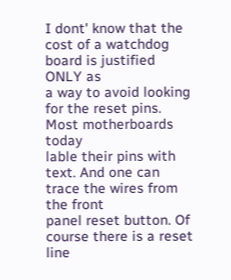I dont' know that the cost of a watchdog board is justified ONLY as
a way to avoid looking for the reset pins. Most motherboards today
lable their pins with text. And one can trace the wires from the front
panel reset button. Of course there is a reset line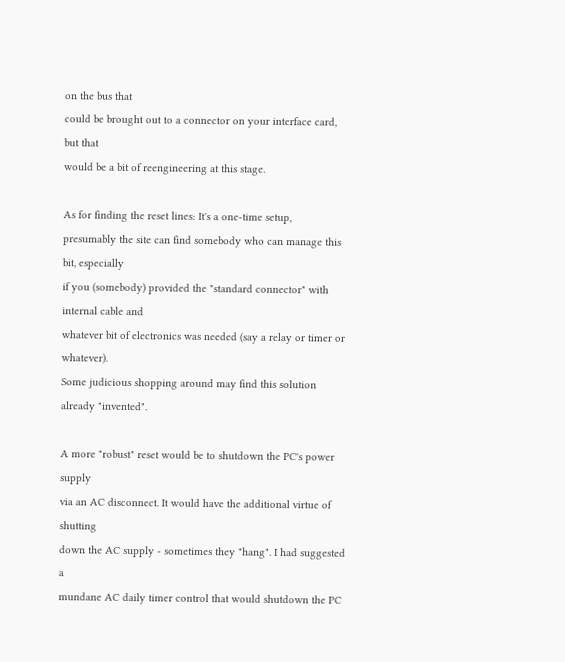on the bus that
could be brought out to a connector on your interface card, but that
would be a bit of reengineering at this stage.

As for finding the reset lines: It's a one-time setup,
presumably the site can find somebody who can manage this bit, especially
if you (somebody) provided the "standard connector" with internal cable and
whatever bit of electronics was needed (say a relay or timer or whatever).
Some judicious shopping around may find this solution already "invented".

A more "robust" reset would be to shutdown the PC's power supply
via an AC disconnect. It would have the additional virtue of shutting
down the AC supply - sometimes they "hang". I had suggested a
mundane AC daily timer control that would shutdown the PC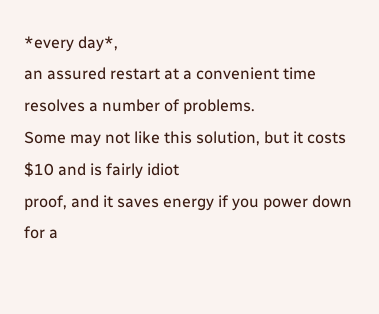*every day*,
an assured restart at a convenient time resolves a number of problems.
Some may not like this solution, but it costs $10 and is fairly idiot
proof, and it saves energy if you power down for a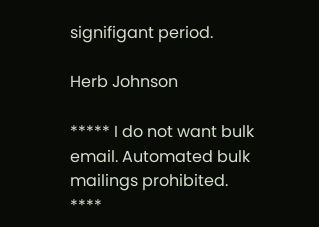signifigant period.

Herb Johnson

***** I do not want bulk email. Automated bulk mailings prohibited. ****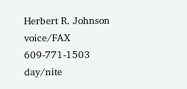Herbert R. Johnson                      voice/FAX 609-771-1503 day/nite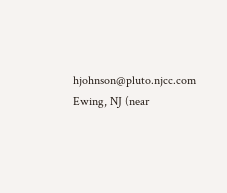hjohnson@pluto.njcc.com                 Ewing, NJ (near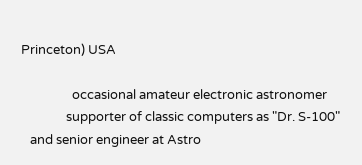Princeton) USA

                 occasional amateur electronic astronomer
               supporter of classic computers as "Dr. S-100"
   and senior engineer at Astro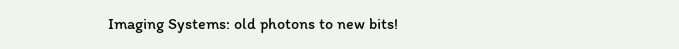Imaging Systems: old photons to new bits!